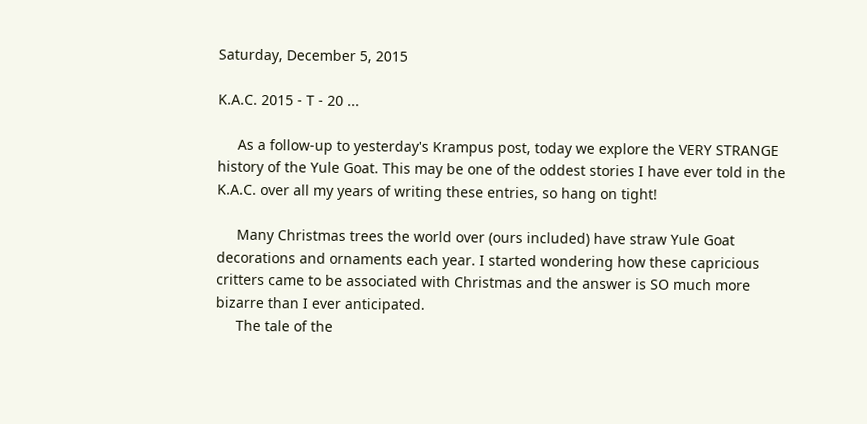Saturday, December 5, 2015

K.A.C. 2015 - T - 20 ...

     As a follow-up to yesterday's Krampus post, today we explore the VERY STRANGE history of the Yule Goat. This may be one of the oddest stories I have ever told in the K.A.C. over all my years of writing these entries, so hang on tight!

     Many Christmas trees the world over (ours included) have straw Yule Goat decorations and ornaments each year. I started wondering how these capricious critters came to be associated with Christmas and the answer is SO much more bizarre than I ever anticipated.
     The tale of the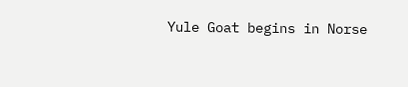Yule Goat begins in Norse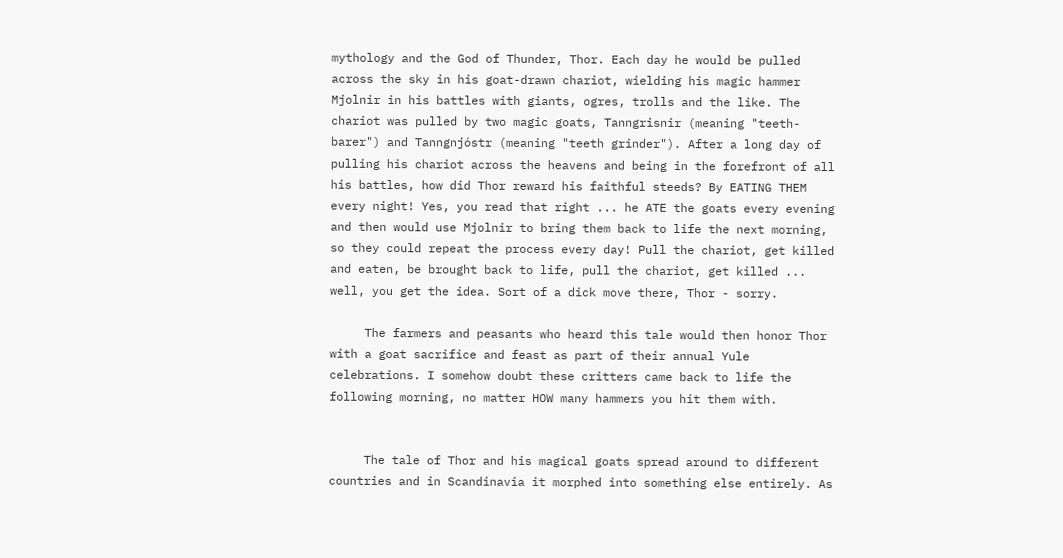mythology and the God of Thunder, Thor. Each day he would be pulled across the sky in his goat-drawn chariot, wielding his magic hammer Mjolnir in his battles with giants, ogres, trolls and the like. The chariot was pulled by two magic goats, Tanngrisnir (meaning "teeth-barer") and Tanngnjóstr (meaning "teeth grinder"). After a long day of pulling his chariot across the heavens and being in the forefront of all his battles, how did Thor reward his faithful steeds? By EATING THEM every night! Yes, you read that right ... he ATE the goats every evening and then would use Mjolnir to bring them back to life the next morning, so they could repeat the process every day! Pull the chariot, get killed and eaten, be brought back to life, pull the chariot, get killed ... well, you get the idea. Sort of a dick move there, Thor - sorry.

     The farmers and peasants who heard this tale would then honor Thor with a goat sacrifice and feast as part of their annual Yule celebrations. I somehow doubt these critters came back to life the following morning, no matter HOW many hammers you hit them with.


     The tale of Thor and his magical goats spread around to different countries and in Scandinavia it morphed into something else entirely. As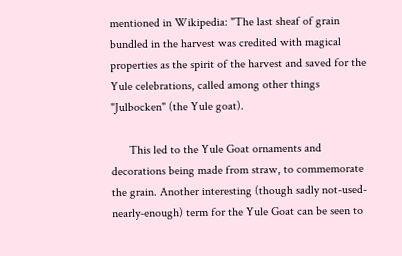mentioned in Wikipedia: "The last sheaf of grain bundled in the harvest was credited with magical properties as the spirit of the harvest and saved for the Yule celebrations, called among other things "Julbocken" (the Yule goat).

      This led to the Yule Goat ornaments and decorations being made from straw, to commemorate the grain. Another interesting (though sadly not-used-nearly-enough) term for the Yule Goat can be seen to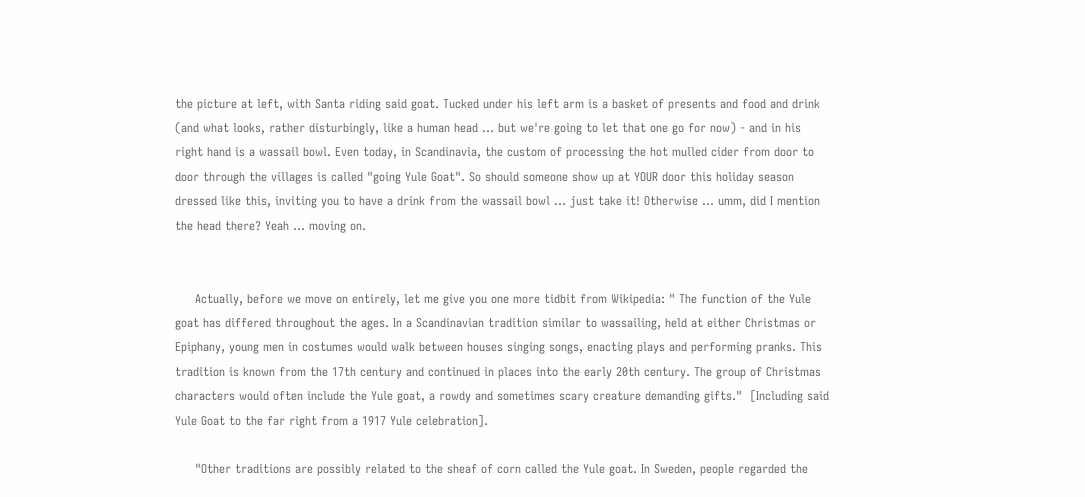the picture at left, with Santa riding said goat. Tucked under his left arm is a basket of presents and food and drink (and what looks, rather disturbingly, like a human head ... but we're going to let that one go for now) - and in his right hand is a wassail bowl. Even today, in Scandinavia, the custom of processing the hot mulled cider from door to door through the villages is called "going Yule Goat". So should someone show up at YOUR door this holiday season dressed like this, inviting you to have a drink from the wassail bowl ... just take it! Otherwise ... umm, did I mention the head there? Yeah ... moving on.


     Actually, before we move on entirely, let me give you one more tidbit from Wikipedia: " The function of the Yule goat has differed throughout the ages. In a Scandinavian tradition similar to wassailing, held at either Christmas or Epiphany, young men in costumes would walk between houses singing songs, enacting plays and performing pranks. This tradition is known from the 17th century and continued in places into the early 20th century. The group of Christmas characters would often include the Yule goat, a rowdy and sometimes scary creature demanding gifts."  [Including said Yule Goat to the far right from a 1917 Yule celebration].

     "Other traditions are possibly related to the sheaf of corn called the Yule goat. In Sweden, people regarded the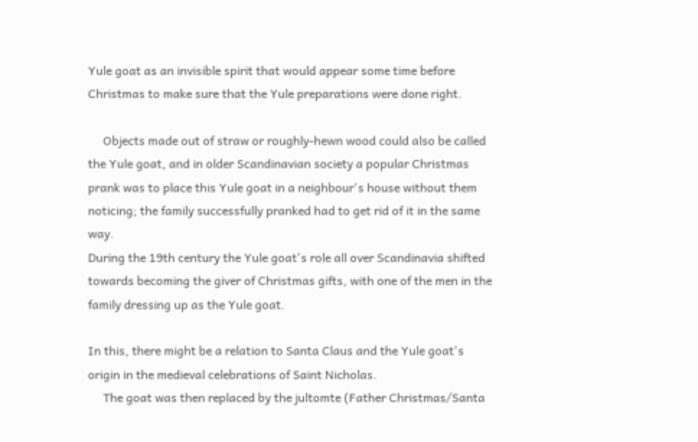Yule goat as an invisible spirit that would appear some time before Christmas to make sure that the Yule preparations were done right.

     Objects made out of straw or roughly-hewn wood could also be called the Yule goat, and in older Scandinavian society a popular Christmas prank was to place this Yule goat in a neighbour's house without them noticing; the family successfully pranked had to get rid of it in the same way.
During the 19th century the Yule goat's role all over Scandinavia shifted towards becoming the giver of Christmas gifts, with one of the men in the family dressing up as the Yule goat.

In this, there might be a relation to Santa Claus and the Yule goat's origin in the medieval celebrations of Saint Nicholas.
     The goat was then replaced by the jultomte (Father Christmas/Santa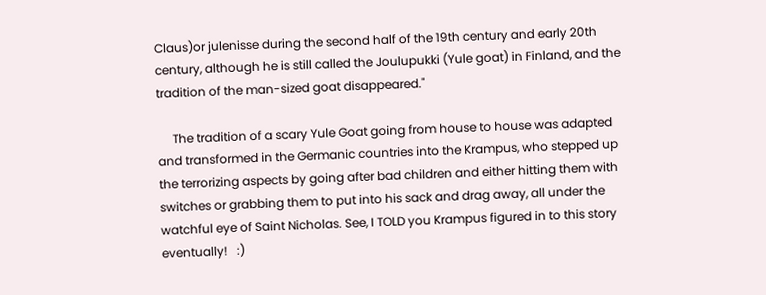Claus)or julenisse during the second half of the 19th century and early 20th century, although he is still called the Joulupukki (Yule goat) in Finland, and the tradition of the man-sized goat disappeared."

     The tradition of a scary Yule Goat going from house to house was adapted and transformed in the Germanic countries into the Krampus, who stepped up the terrorizing aspects by going after bad children and either hitting them with switches or grabbing them to put into his sack and drag away, all under the watchful eye of Saint Nicholas. See, I TOLD you Krampus figured in to this story eventually!   :)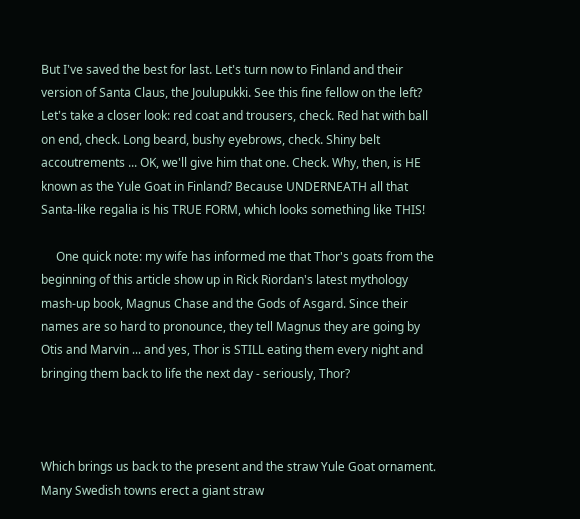But I've saved the best for last. Let's turn now to Finland and their version of Santa Claus, the Joulupukki. See this fine fellow on the left? Let's take a closer look: red coat and trousers, check. Red hat with ball on end, check. Long beard, bushy eyebrows, check. Shiny belt accoutrements ... OK, we'll give him that one. Check. Why, then, is HE known as the Yule Goat in Finland? Because UNDERNEATH all that Santa-like regalia is his TRUE FORM, which looks something like THIS!

     One quick note: my wife has informed me that Thor's goats from the beginning of this article show up in Rick Riordan's latest mythology mash-up book, Magnus Chase and the Gods of Asgard. Since their names are so hard to pronounce, they tell Magnus they are going by Otis and Marvin ... and yes, Thor is STILL eating them every night and bringing them back to life the next day - seriously, Thor?



Which brings us back to the present and the straw Yule Goat ornament. Many Swedish towns erect a giant straw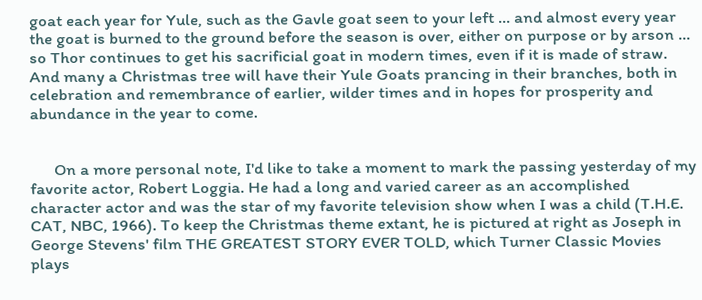goat each year for Yule, such as the Gavle goat seen to your left ... and almost every year the goat is burned to the ground before the season is over, either on purpose or by arson ... so Thor continues to get his sacrificial goat in modern times, even if it is made of straw. And many a Christmas tree will have their Yule Goats prancing in their branches, both in celebration and remembrance of earlier, wilder times and in hopes for prosperity and abundance in the year to come.


      On a more personal note, I'd like to take a moment to mark the passing yesterday of my favorite actor, Robert Loggia. He had a long and varied career as an accomplished character actor and was the star of my favorite television show when I was a child (T.H.E. CAT, NBC, 1966). To keep the Christmas theme extant, he is pictured at right as Joseph in George Stevens' film THE GREATEST STORY EVER TOLD, which Turner Classic Movies plays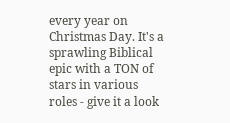every year on Christmas Day. It's a sprawling Biblical epic with a TON of stars in various roles - give it a look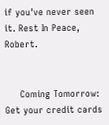if you've never seen it. Rest In Peace, Robert.


     Coming Tomorrow: Get your credit cards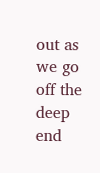out as we go off the deep end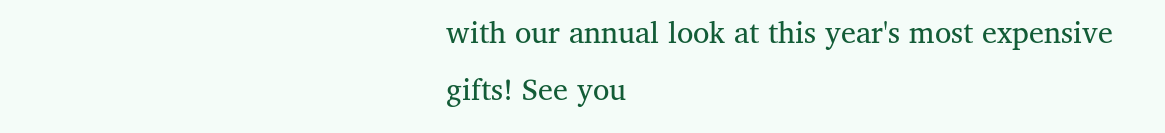with our annual look at this year's most expensive gifts! See you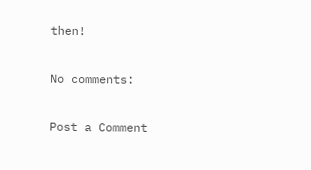then!

No comments:

Post a Comment